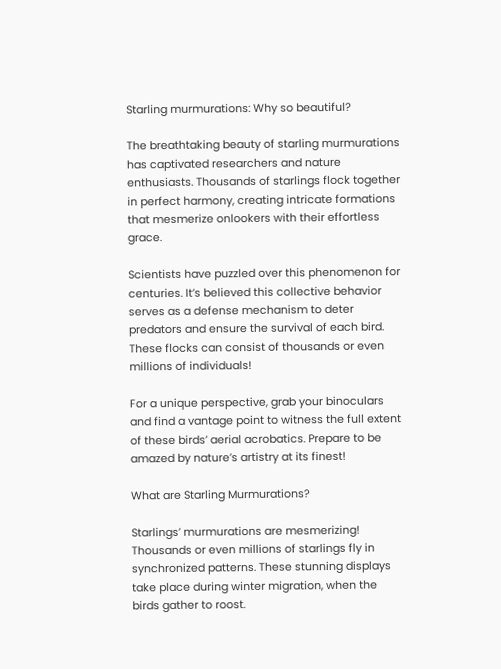Starling murmurations: Why so beautiful?

The breathtaking beauty of starling murmurations has captivated researchers and nature enthusiasts. Thousands of starlings flock together in perfect harmony, creating intricate formations that mesmerize onlookers with their effortless grace.

Scientists have puzzled over this phenomenon for centuries. It’s believed this collective behavior serves as a defense mechanism to deter predators and ensure the survival of each bird. These flocks can consist of thousands or even millions of individuals!

For a unique perspective, grab your binoculars and find a vantage point to witness the full extent of these birds’ aerial acrobatics. Prepare to be amazed by nature’s artistry at its finest!

What are Starling Murmurations?

Starlings’ murmurations are mesmerizing! Thousands or even millions of starlings fly in synchronized patterns. These stunning displays take place during winter migration, when the birds gather to roost.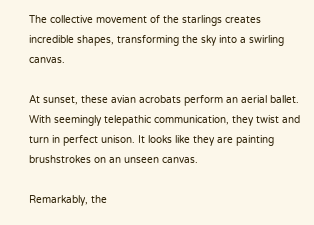The collective movement of the starlings creates incredible shapes, transforming the sky into a swirling canvas.

At sunset, these avian acrobats perform an aerial ballet. With seemingly telepathic communication, they twist and turn in perfect unison. It looks like they are painting brushstrokes on an unseen canvas.

Remarkably, the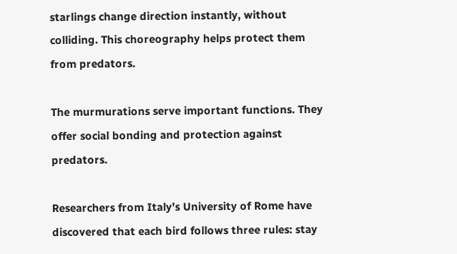starlings change direction instantly, without colliding. This choreography helps protect them from predators.

The murmurations serve important functions. They offer social bonding and protection against predators.

Researchers from Italy’s University of Rome have discovered that each bird follows three rules: stay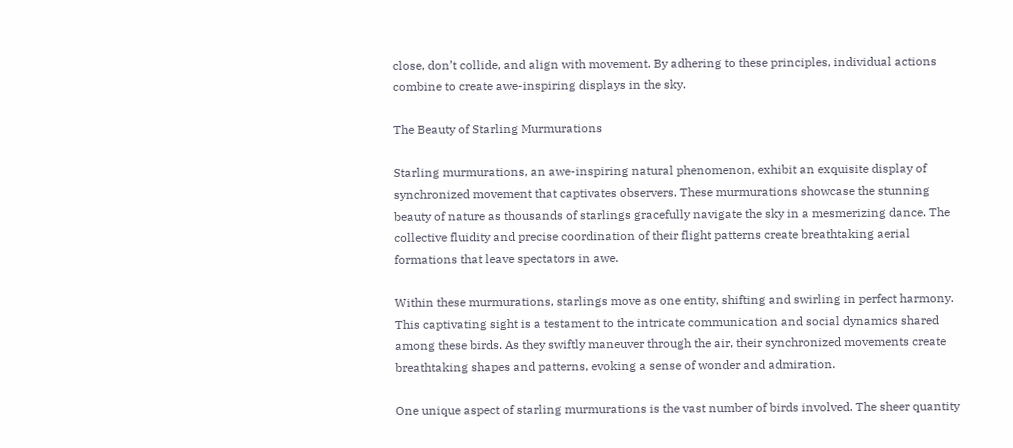close, don’t collide, and align with movement. By adhering to these principles, individual actions combine to create awe-inspiring displays in the sky.

The Beauty of Starling Murmurations

Starling murmurations, an awe-inspiring natural phenomenon, exhibit an exquisite display of synchronized movement that captivates observers. These murmurations showcase the stunning beauty of nature as thousands of starlings gracefully navigate the sky in a mesmerizing dance. The collective fluidity and precise coordination of their flight patterns create breathtaking aerial formations that leave spectators in awe.

Within these murmurations, starlings move as one entity, shifting and swirling in perfect harmony. This captivating sight is a testament to the intricate communication and social dynamics shared among these birds. As they swiftly maneuver through the air, their synchronized movements create breathtaking shapes and patterns, evoking a sense of wonder and admiration.

One unique aspect of starling murmurations is the vast number of birds involved. The sheer quantity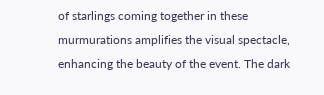of starlings coming together in these murmurations amplifies the visual spectacle, enhancing the beauty of the event. The dark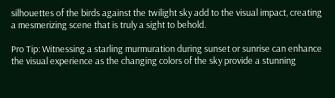silhouettes of the birds against the twilight sky add to the visual impact, creating a mesmerizing scene that is truly a sight to behold.

Pro Tip: Witnessing a starling murmuration during sunset or sunrise can enhance the visual experience as the changing colors of the sky provide a stunning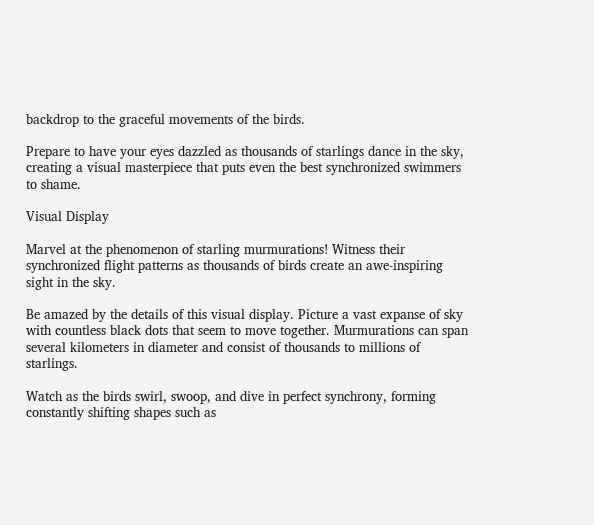backdrop to the graceful movements of the birds.

Prepare to have your eyes dazzled as thousands of starlings dance in the sky, creating a visual masterpiece that puts even the best synchronized swimmers to shame.

Visual Display

Marvel at the phenomenon of starling murmurations! Witness their synchronized flight patterns as thousands of birds create an awe-inspiring sight in the sky.

Be amazed by the details of this visual display. Picture a vast expanse of sky with countless black dots that seem to move together. Murmurations can span several kilometers in diameter and consist of thousands to millions of starlings.

Watch as the birds swirl, swoop, and dive in perfect synchrony, forming constantly shifting shapes such as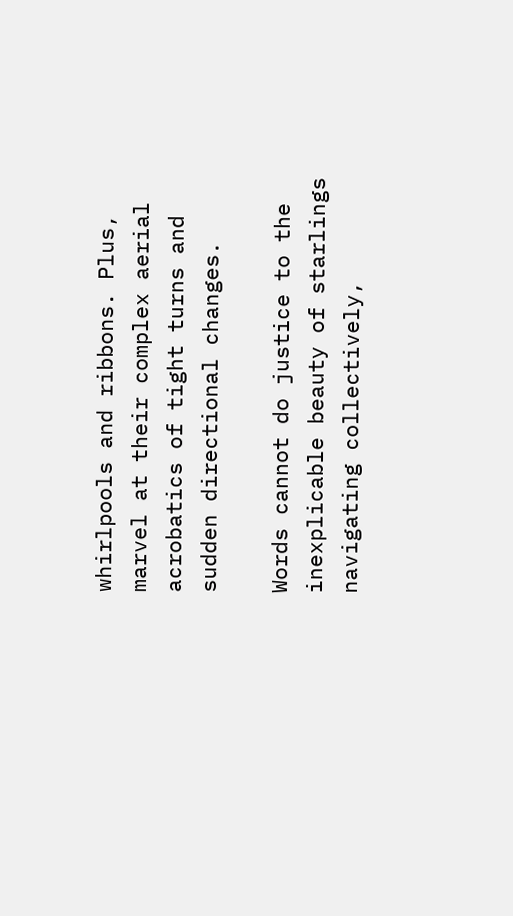whirlpools and ribbons. Plus, marvel at their complex aerial acrobatics of tight turns and sudden directional changes.

Words cannot do justice to the inexplicable beauty of starlings navigating collectively,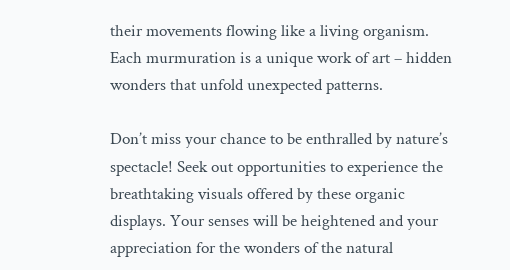their movements flowing like a living organism. Each murmuration is a unique work of art – hidden wonders that unfold unexpected patterns.

Don’t miss your chance to be enthralled by nature’s spectacle! Seek out opportunities to experience the breathtaking visuals offered by these organic displays. Your senses will be heightened and your appreciation for the wonders of the natural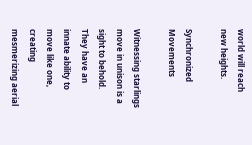world will reach new heights.

Synchronized Movements

Witnessing starlings move in unison is a sight to behold. They have an innate ability to move like one, creating mesmerizing aerial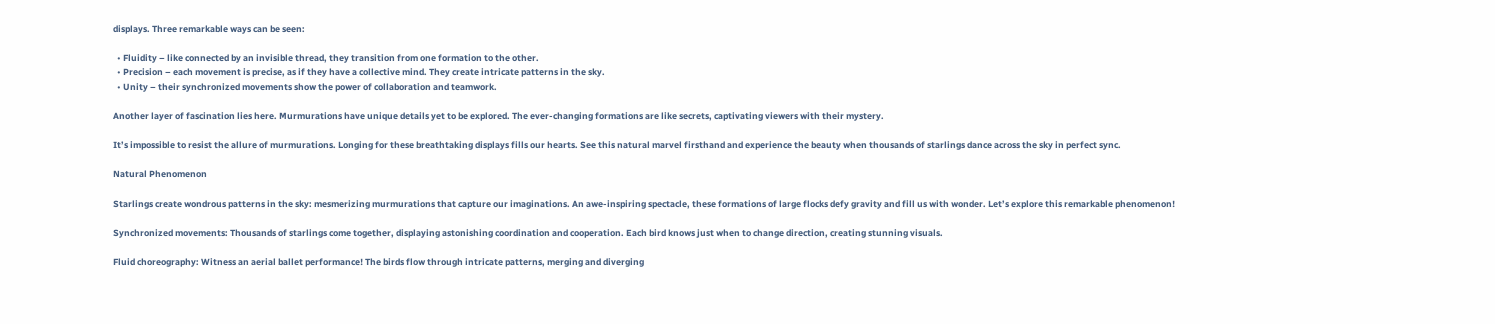displays. Three remarkable ways can be seen:

  • Fluidity – like connected by an invisible thread, they transition from one formation to the other.
  • Precision – each movement is precise, as if they have a collective mind. They create intricate patterns in the sky.
  • Unity – their synchronized movements show the power of collaboration and teamwork.

Another layer of fascination lies here. Murmurations have unique details yet to be explored. The ever-changing formations are like secrets, captivating viewers with their mystery.

It’s impossible to resist the allure of murmurations. Longing for these breathtaking displays fills our hearts. See this natural marvel firsthand and experience the beauty when thousands of starlings dance across the sky in perfect sync.

Natural Phenomenon

Starlings create wondrous patterns in the sky: mesmerizing murmurations that capture our imaginations. An awe-inspiring spectacle, these formations of large flocks defy gravity and fill us with wonder. Let’s explore this remarkable phenomenon!

Synchronized movements: Thousands of starlings come together, displaying astonishing coordination and cooperation. Each bird knows just when to change direction, creating stunning visuals.

Fluid choreography: Witness an aerial ballet performance! The birds flow through intricate patterns, merging and diverging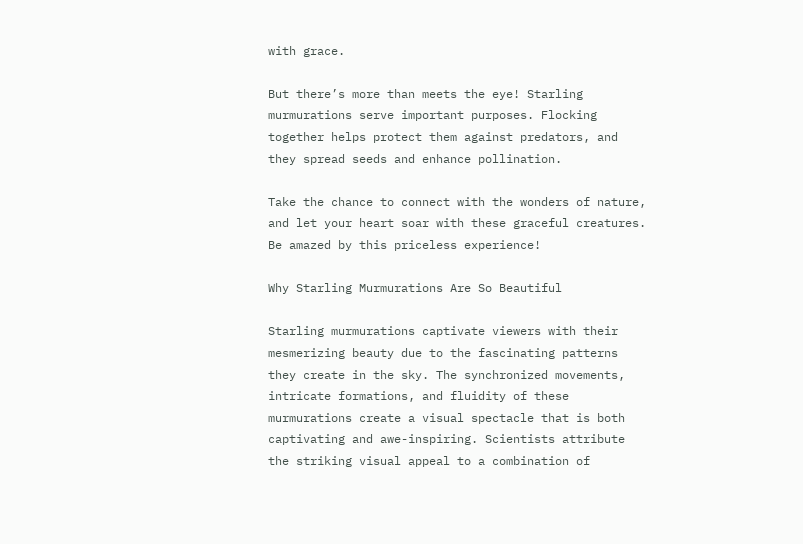with grace.

But there’s more than meets the eye! Starling murmurations serve important purposes. Flocking together helps protect them against predators, and they spread seeds and enhance pollination.

Take the chance to connect with the wonders of nature, and let your heart soar with these graceful creatures. Be amazed by this priceless experience!

Why Starling Murmurations Are So Beautiful

Starling murmurations captivate viewers with their mesmerizing beauty due to the fascinating patterns they create in the sky. The synchronized movements, intricate formations, and fluidity of these murmurations create a visual spectacle that is both captivating and awe-inspiring. Scientists attribute the striking visual appeal to a combination of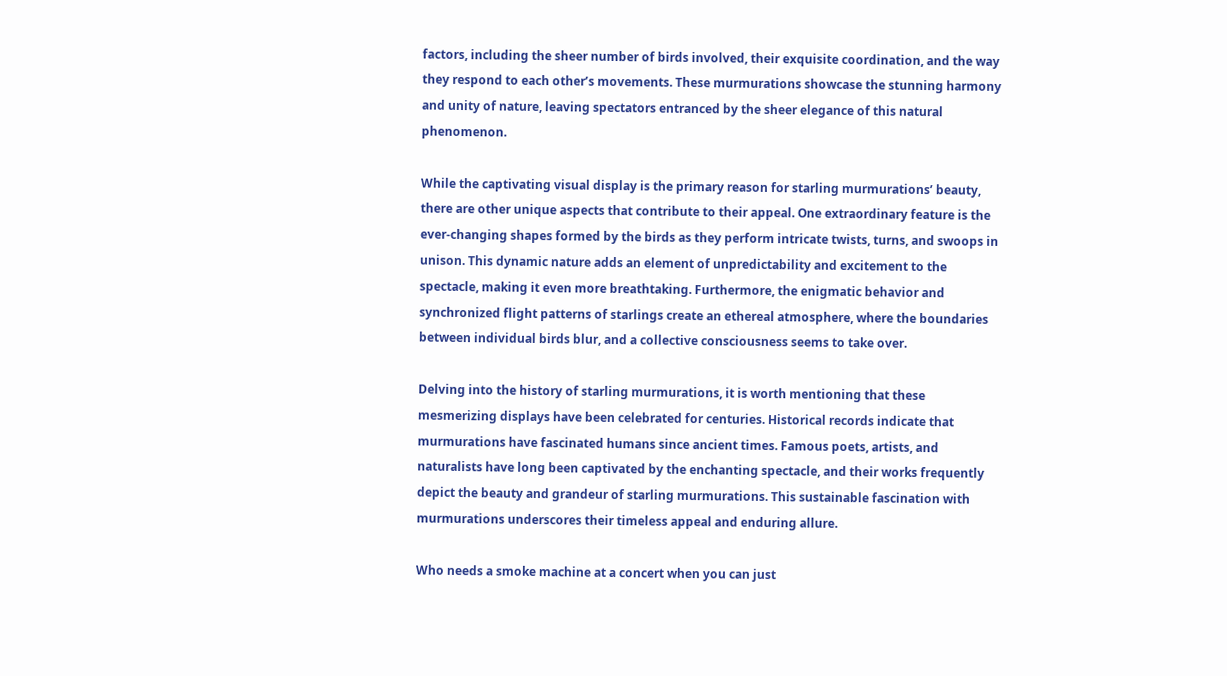factors, including the sheer number of birds involved, their exquisite coordination, and the way they respond to each other’s movements. These murmurations showcase the stunning harmony and unity of nature, leaving spectators entranced by the sheer elegance of this natural phenomenon.

While the captivating visual display is the primary reason for starling murmurations’ beauty, there are other unique aspects that contribute to their appeal. One extraordinary feature is the ever-changing shapes formed by the birds as they perform intricate twists, turns, and swoops in unison. This dynamic nature adds an element of unpredictability and excitement to the spectacle, making it even more breathtaking. Furthermore, the enigmatic behavior and synchronized flight patterns of starlings create an ethereal atmosphere, where the boundaries between individual birds blur, and a collective consciousness seems to take over.

Delving into the history of starling murmurations, it is worth mentioning that these mesmerizing displays have been celebrated for centuries. Historical records indicate that murmurations have fascinated humans since ancient times. Famous poets, artists, and naturalists have long been captivated by the enchanting spectacle, and their works frequently depict the beauty and grandeur of starling murmurations. This sustainable fascination with murmurations underscores their timeless appeal and enduring allure.

Who needs a smoke machine at a concert when you can just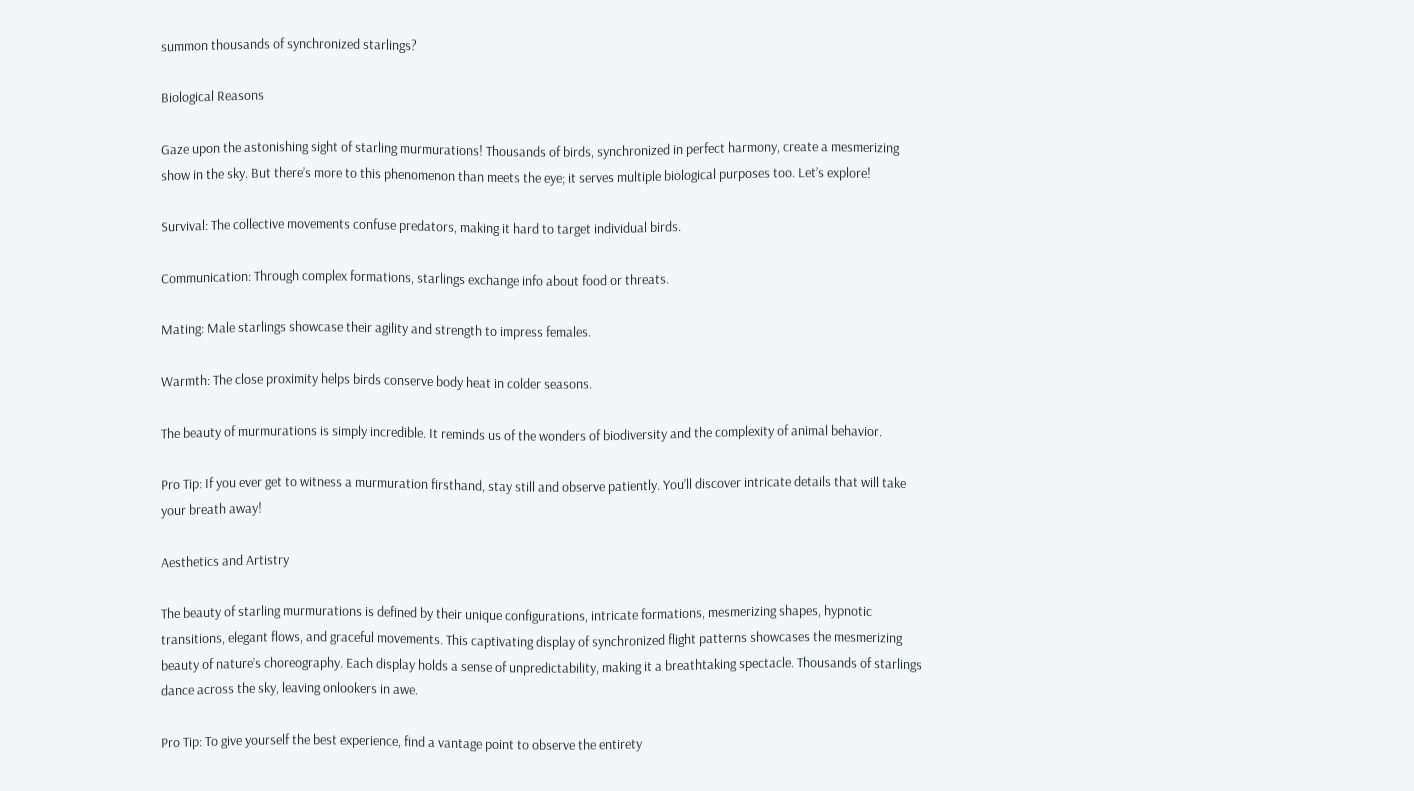summon thousands of synchronized starlings?

Biological Reasons

Gaze upon the astonishing sight of starling murmurations! Thousands of birds, synchronized in perfect harmony, create a mesmerizing show in the sky. But there’s more to this phenomenon than meets the eye; it serves multiple biological purposes too. Let’s explore!

Survival: The collective movements confuse predators, making it hard to target individual birds.

Communication: Through complex formations, starlings exchange info about food or threats.

Mating: Male starlings showcase their agility and strength to impress females.

Warmth: The close proximity helps birds conserve body heat in colder seasons.

The beauty of murmurations is simply incredible. It reminds us of the wonders of biodiversity and the complexity of animal behavior.

Pro Tip: If you ever get to witness a murmuration firsthand, stay still and observe patiently. You’ll discover intricate details that will take your breath away!

Aesthetics and Artistry

The beauty of starling murmurations is defined by their unique configurations, intricate formations, mesmerizing shapes, hypnotic transitions, elegant flows, and graceful movements. This captivating display of synchronized flight patterns showcases the mesmerizing beauty of nature’s choreography. Each display holds a sense of unpredictability, making it a breathtaking spectacle. Thousands of starlings dance across the sky, leaving onlookers in awe.

Pro Tip: To give yourself the best experience, find a vantage point to observe the entirety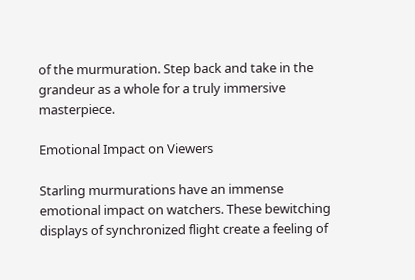of the murmuration. Step back and take in the grandeur as a whole for a truly immersive masterpiece.

Emotional Impact on Viewers

Starling murmurations have an immense emotional impact on watchers. These bewitching displays of synchronized flight create a feeling of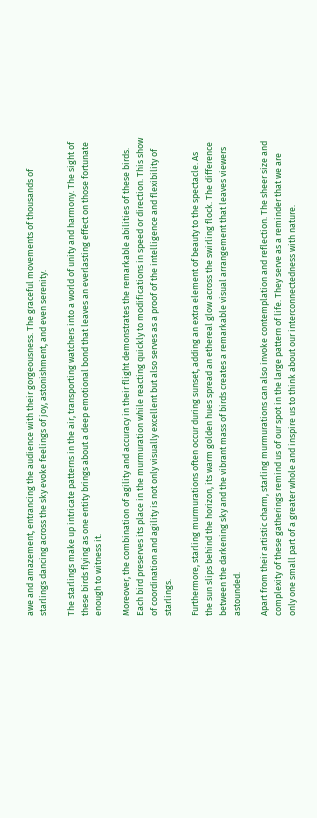awe and amazement, entrancing the audience with their gorgeousness. The graceful movements of thousands of starlings dancing across the sky evoke feelings of joy, astonishment, and even serenity.

The starlings make up intricate patterns in the air, transporting watchers into a world of unity and harmony. The sight of these birds flying as one entity brings about a deep emotional bond that leaves an everlasting effect on those fortunate enough to witness it.

Moreover, the combination of agility and accuracy in their flight demonstrates the remarkable abilities of these birds. Each bird preserves its place in the murmuration while reacting quickly to modifications in speed or direction. This show of coordination and agility is not only visually excellent but also serves as a proof of the intelligence and flexibility of starlings.

Furthermore, starling murmurations often occur during sunset, adding an extra element of beauty to the spectacle. As the sun slips behind the horizon, its warm golden hues spread an ethereal glow across the swirling flock. The difference between the darkening sky and the vibrant mass of birds creates a remarkable visual arrangement that leaves viewers astounded.

Apart from their artistic charm, starling murmurations can also invoke contemplation and reflection. The sheer size and complexity of these gatherings remind us of our spot in the large pattern of life. They serve as a reminder that we are only one small part of a greater whole and inspire us to think about our interconnectedness with nature.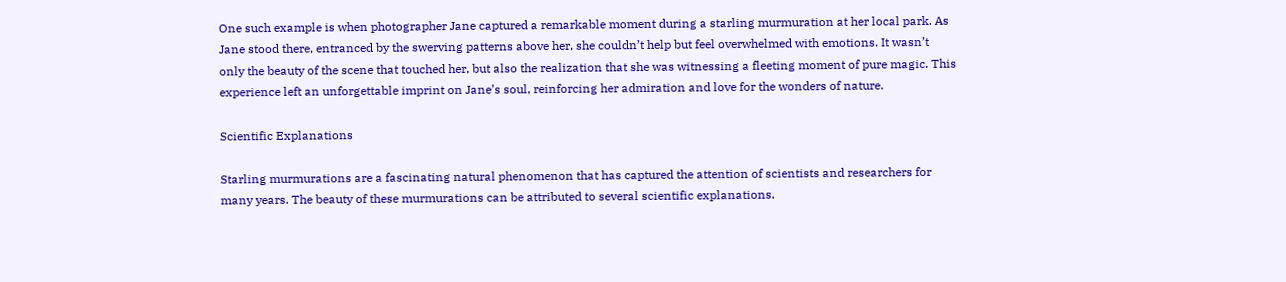One such example is when photographer Jane captured a remarkable moment during a starling murmuration at her local park. As Jane stood there, entranced by the swerving patterns above her, she couldn’t help but feel overwhelmed with emotions. It wasn’t only the beauty of the scene that touched her, but also the realization that she was witnessing a fleeting moment of pure magic. This experience left an unforgettable imprint on Jane’s soul, reinforcing her admiration and love for the wonders of nature.

Scientific Explanations

Starling murmurations are a fascinating natural phenomenon that has captured the attention of scientists and researchers for many years. The beauty of these murmurations can be attributed to several scientific explanations.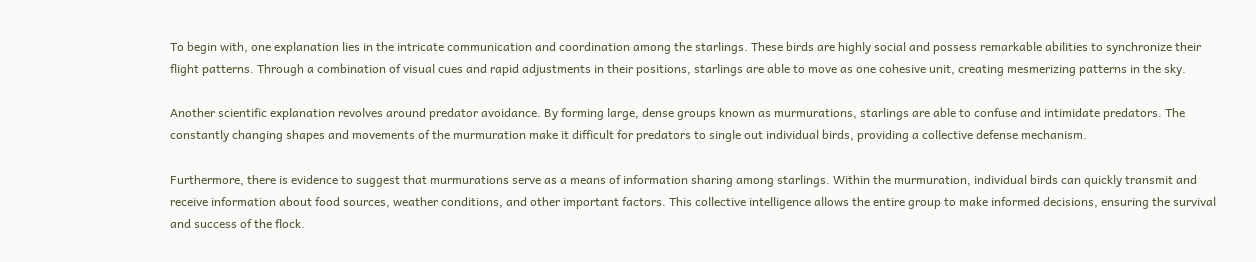To begin with, one explanation lies in the intricate communication and coordination among the starlings. These birds are highly social and possess remarkable abilities to synchronize their flight patterns. Through a combination of visual cues and rapid adjustments in their positions, starlings are able to move as one cohesive unit, creating mesmerizing patterns in the sky.

Another scientific explanation revolves around predator avoidance. By forming large, dense groups known as murmurations, starlings are able to confuse and intimidate predators. The constantly changing shapes and movements of the murmuration make it difficult for predators to single out individual birds, providing a collective defense mechanism.

Furthermore, there is evidence to suggest that murmurations serve as a means of information sharing among starlings. Within the murmuration, individual birds can quickly transmit and receive information about food sources, weather conditions, and other important factors. This collective intelligence allows the entire group to make informed decisions, ensuring the survival and success of the flock.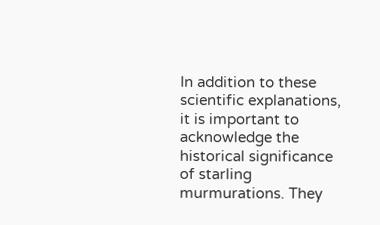In addition to these scientific explanations, it is important to acknowledge the historical significance of starling murmurations. They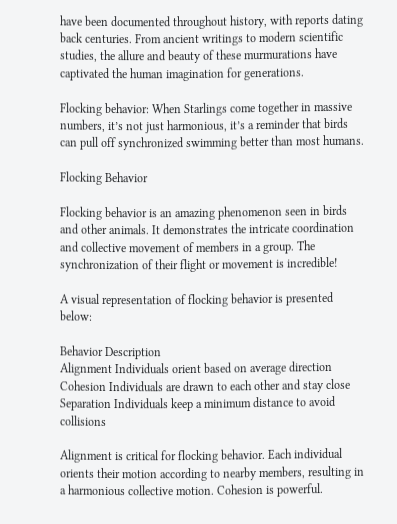have been documented throughout history, with reports dating back centuries. From ancient writings to modern scientific studies, the allure and beauty of these murmurations have captivated the human imagination for generations.

Flocking behavior: When Starlings come together in massive numbers, it’s not just harmonious, it’s a reminder that birds can pull off synchronized swimming better than most humans.

Flocking Behavior

Flocking behavior is an amazing phenomenon seen in birds and other animals. It demonstrates the intricate coordination and collective movement of members in a group. The synchronization of their flight or movement is incredible!

A visual representation of flocking behavior is presented below:

Behavior Description
Alignment Individuals orient based on average direction
Cohesion Individuals are drawn to each other and stay close
Separation Individuals keep a minimum distance to avoid collisions

Alignment is critical for flocking behavior. Each individual orients their motion according to nearby members, resulting in a harmonious collective motion. Cohesion is powerful.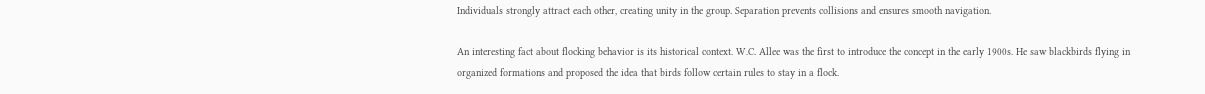Individuals strongly attract each other, creating unity in the group. Separation prevents collisions and ensures smooth navigation.

An interesting fact about flocking behavior is its historical context. W.C. Allee was the first to introduce the concept in the early 1900s. He saw blackbirds flying in organized formations and proposed the idea that birds follow certain rules to stay in a flock.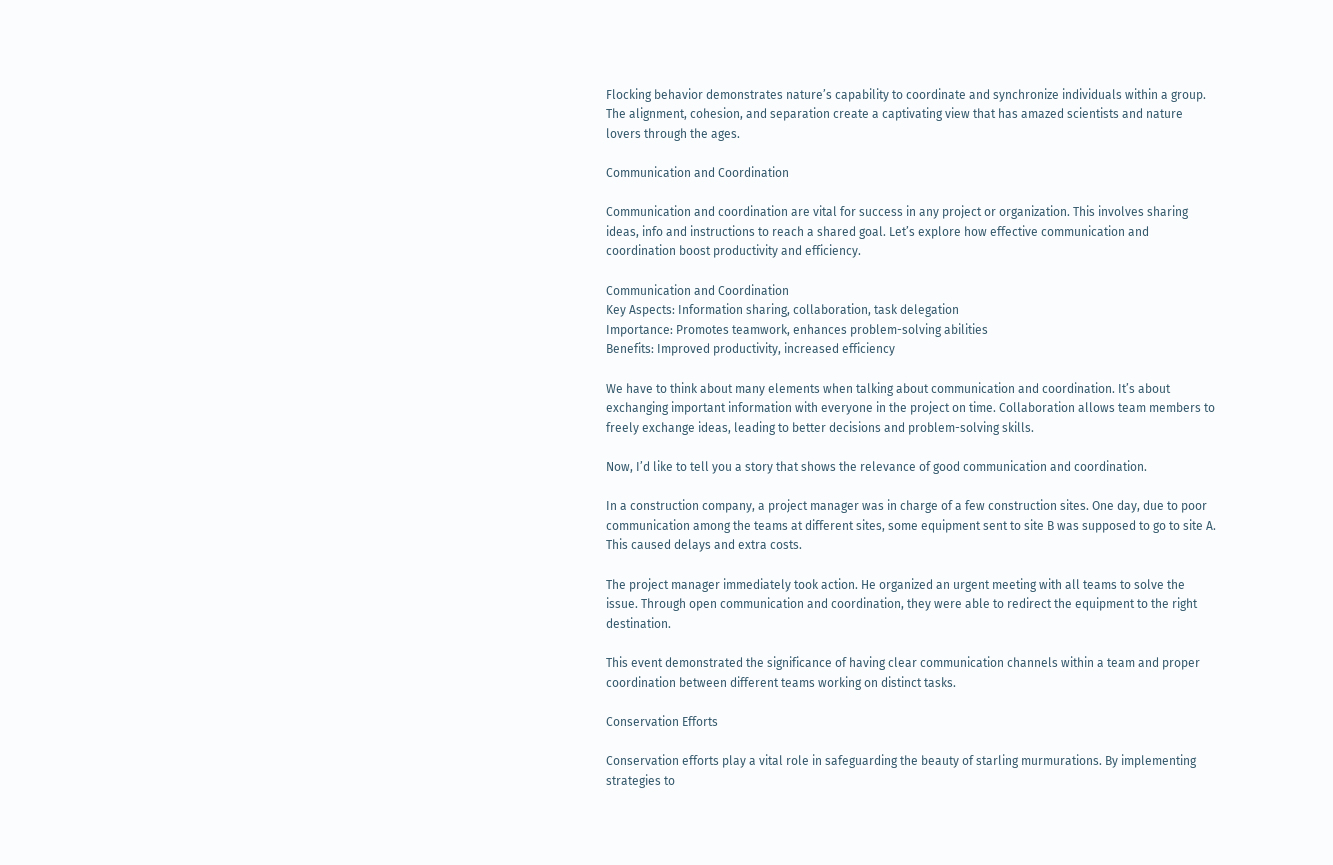Flocking behavior demonstrates nature’s capability to coordinate and synchronize individuals within a group. The alignment, cohesion, and separation create a captivating view that has amazed scientists and nature lovers through the ages.

Communication and Coordination

Communication and coordination are vital for success in any project or organization. This involves sharing ideas, info and instructions to reach a shared goal. Let’s explore how effective communication and coordination boost productivity and efficiency.

Communication and Coordination
Key Aspects: Information sharing, collaboration, task delegation
Importance: Promotes teamwork, enhances problem-solving abilities
Benefits: Improved productivity, increased efficiency

We have to think about many elements when talking about communication and coordination. It’s about exchanging important information with everyone in the project on time. Collaboration allows team members to freely exchange ideas, leading to better decisions and problem-solving skills.

Now, I’d like to tell you a story that shows the relevance of good communication and coordination.

In a construction company, a project manager was in charge of a few construction sites. One day, due to poor communication among the teams at different sites, some equipment sent to site B was supposed to go to site A. This caused delays and extra costs.

The project manager immediately took action. He organized an urgent meeting with all teams to solve the issue. Through open communication and coordination, they were able to redirect the equipment to the right destination.

This event demonstrated the significance of having clear communication channels within a team and proper coordination between different teams working on distinct tasks.

Conservation Efforts

Conservation efforts play a vital role in safeguarding the beauty of starling murmurations. By implementing strategies to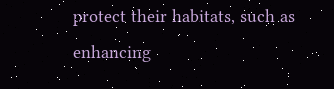protect their habitats, such as enhancing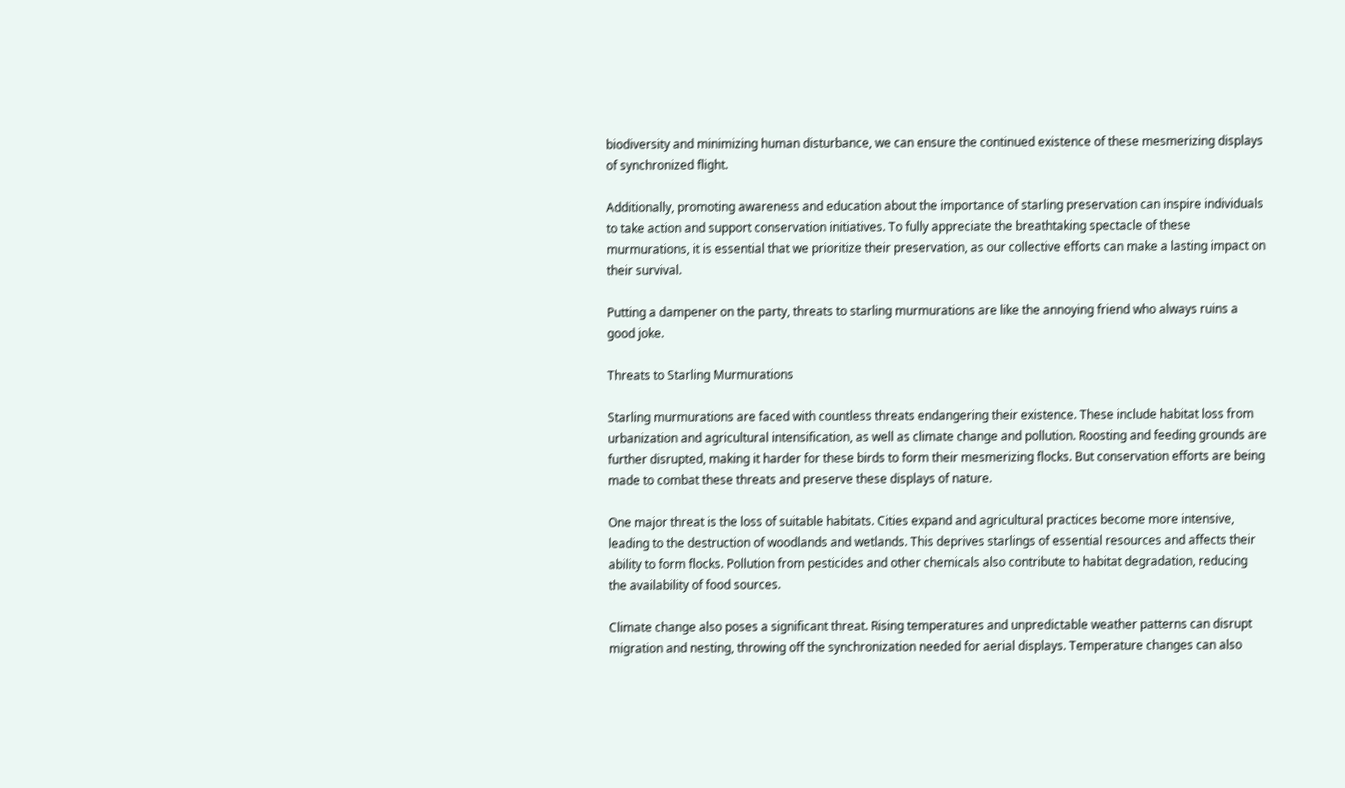biodiversity and minimizing human disturbance, we can ensure the continued existence of these mesmerizing displays of synchronized flight.

Additionally, promoting awareness and education about the importance of starling preservation can inspire individuals to take action and support conservation initiatives. To fully appreciate the breathtaking spectacle of these murmurations, it is essential that we prioritize their preservation, as our collective efforts can make a lasting impact on their survival.

Putting a dampener on the party, threats to starling murmurations are like the annoying friend who always ruins a good joke.

Threats to Starling Murmurations

Starling murmurations are faced with countless threats endangering their existence. These include habitat loss from urbanization and agricultural intensification, as well as climate change and pollution. Roosting and feeding grounds are further disrupted, making it harder for these birds to form their mesmerizing flocks. But conservation efforts are being made to combat these threats and preserve these displays of nature.

One major threat is the loss of suitable habitats. Cities expand and agricultural practices become more intensive, leading to the destruction of woodlands and wetlands. This deprives starlings of essential resources and affects their ability to form flocks. Pollution from pesticides and other chemicals also contribute to habitat degradation, reducing the availability of food sources.

Climate change also poses a significant threat. Rising temperatures and unpredictable weather patterns can disrupt migration and nesting, throwing off the synchronization needed for aerial displays. Temperature changes can also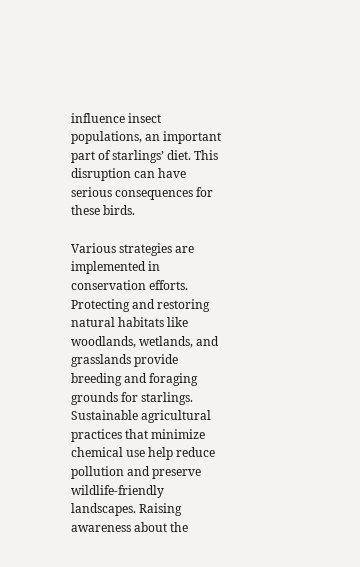influence insect populations, an important part of starlings’ diet. This disruption can have serious consequences for these birds.

Various strategies are implemented in conservation efforts. Protecting and restoring natural habitats like woodlands, wetlands, and grasslands provide breeding and foraging grounds for starlings. Sustainable agricultural practices that minimize chemical use help reduce pollution and preserve wildlife-friendly landscapes. Raising awareness about the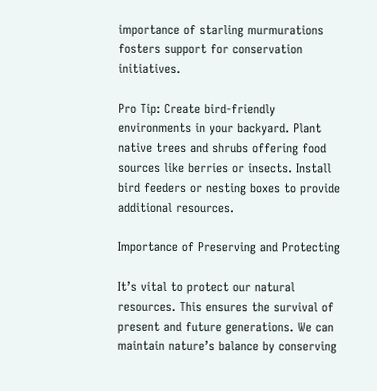importance of starling murmurations fosters support for conservation initiatives.

Pro Tip: Create bird-friendly environments in your backyard. Plant native trees and shrubs offering food sources like berries or insects. Install bird feeders or nesting boxes to provide additional resources.

Importance of Preserving and Protecting

It’s vital to protect our natural resources. This ensures the survival of present and future generations. We can maintain nature’s balance by conserving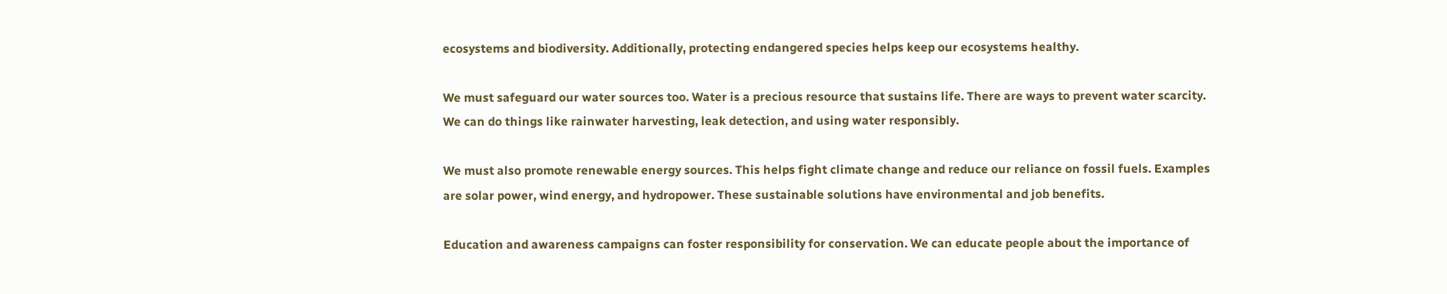ecosystems and biodiversity. Additionally, protecting endangered species helps keep our ecosystems healthy.

We must safeguard our water sources too. Water is a precious resource that sustains life. There are ways to prevent water scarcity. We can do things like rainwater harvesting, leak detection, and using water responsibly.

We must also promote renewable energy sources. This helps fight climate change and reduce our reliance on fossil fuels. Examples are solar power, wind energy, and hydropower. These sustainable solutions have environmental and job benefits.

Education and awareness campaigns can foster responsibility for conservation. We can educate people about the importance of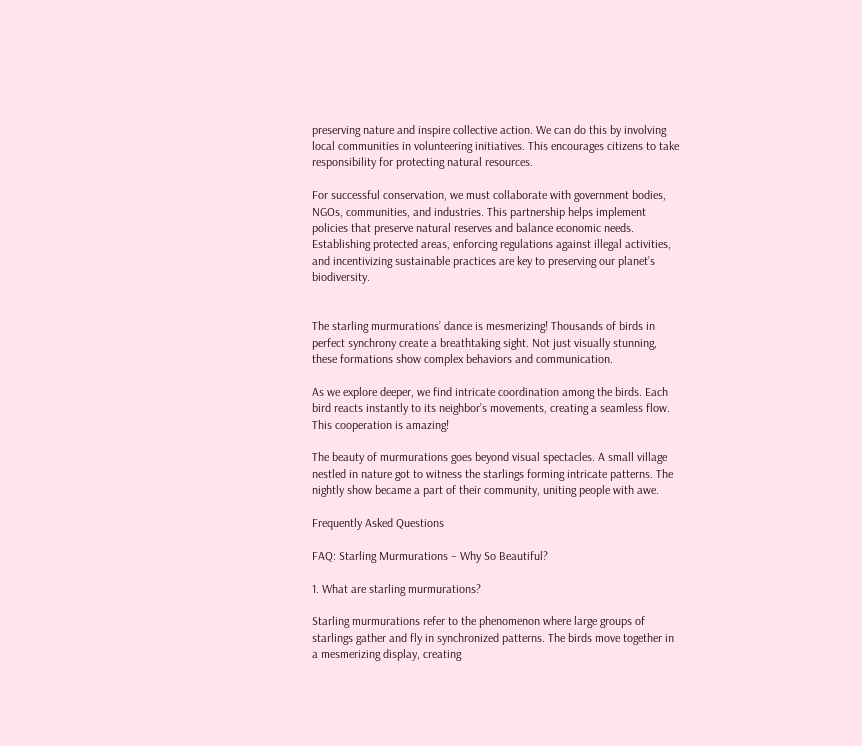preserving nature and inspire collective action. We can do this by involving local communities in volunteering initiatives. This encourages citizens to take responsibility for protecting natural resources.

For successful conservation, we must collaborate with government bodies, NGOs, communities, and industries. This partnership helps implement policies that preserve natural reserves and balance economic needs. Establishing protected areas, enforcing regulations against illegal activities, and incentivizing sustainable practices are key to preserving our planet’s biodiversity.


The starling murmurations’ dance is mesmerizing! Thousands of birds in perfect synchrony create a breathtaking sight. Not just visually stunning, these formations show complex behaviors and communication.

As we explore deeper, we find intricate coordination among the birds. Each bird reacts instantly to its neighbor’s movements, creating a seamless flow. This cooperation is amazing!

The beauty of murmurations goes beyond visual spectacles. A small village nestled in nature got to witness the starlings forming intricate patterns. The nightly show became a part of their community, uniting people with awe.

Frequently Asked Questions

FAQ: Starling Murmurations – Why So Beautiful?

1. What are starling murmurations?

Starling murmurations refer to the phenomenon where large groups of starlings gather and fly in synchronized patterns. The birds move together in a mesmerizing display, creating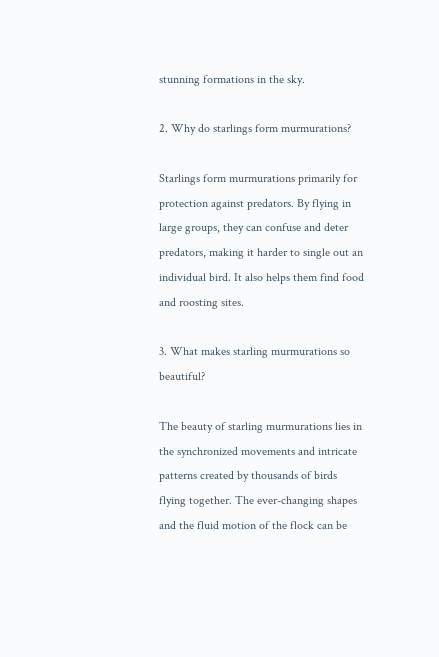stunning formations in the sky.

2. Why do starlings form murmurations?

Starlings form murmurations primarily for protection against predators. By flying in large groups, they can confuse and deter predators, making it harder to single out an individual bird. It also helps them find food and roosting sites.

3. What makes starling murmurations so beautiful?

The beauty of starling murmurations lies in the synchronized movements and intricate patterns created by thousands of birds flying together. The ever-changing shapes and the fluid motion of the flock can be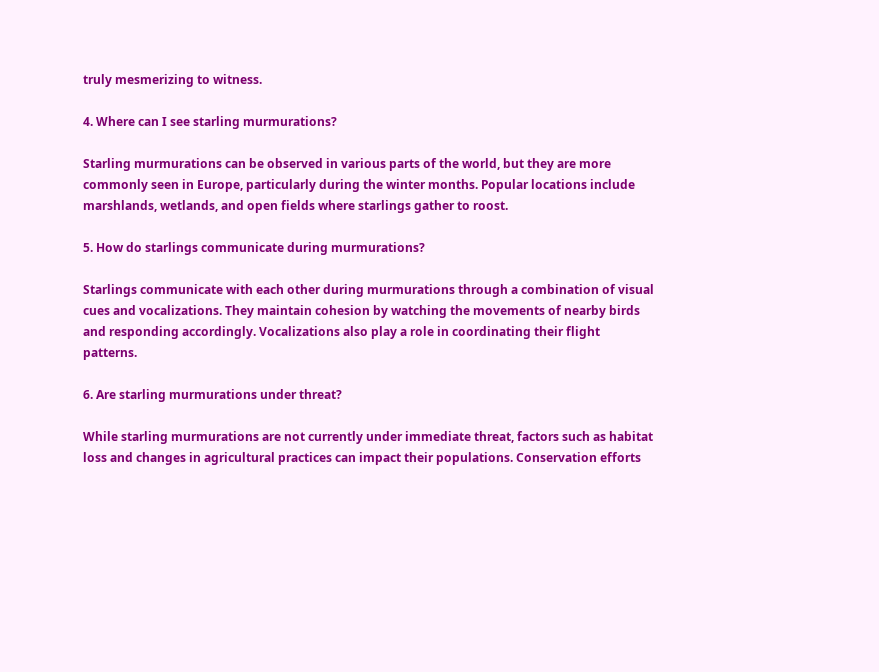truly mesmerizing to witness.

4. Where can I see starling murmurations?

Starling murmurations can be observed in various parts of the world, but they are more commonly seen in Europe, particularly during the winter months. Popular locations include marshlands, wetlands, and open fields where starlings gather to roost.

5. How do starlings communicate during murmurations?

Starlings communicate with each other during murmurations through a combination of visual cues and vocalizations. They maintain cohesion by watching the movements of nearby birds and responding accordingly. Vocalizations also play a role in coordinating their flight patterns.

6. Are starling murmurations under threat?

While starling murmurations are not currently under immediate threat, factors such as habitat loss and changes in agricultural practices can impact their populations. Conservation efforts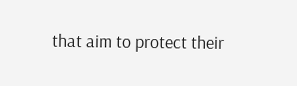that aim to protect their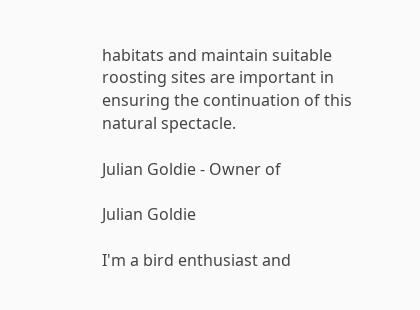habitats and maintain suitable roosting sites are important in ensuring the continuation of this natural spectacle.

Julian Goldie - Owner of

Julian Goldie

I'm a bird enthusiast and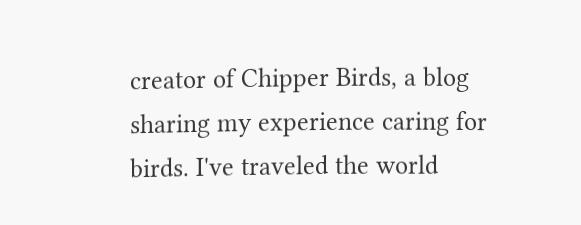creator of Chipper Birds, a blog sharing my experience caring for birds. I've traveled the world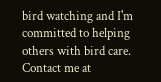bird watching and I'm committed to helping others with bird care. Contact me at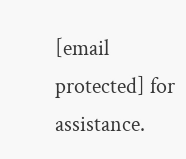[email protected] for assistance.